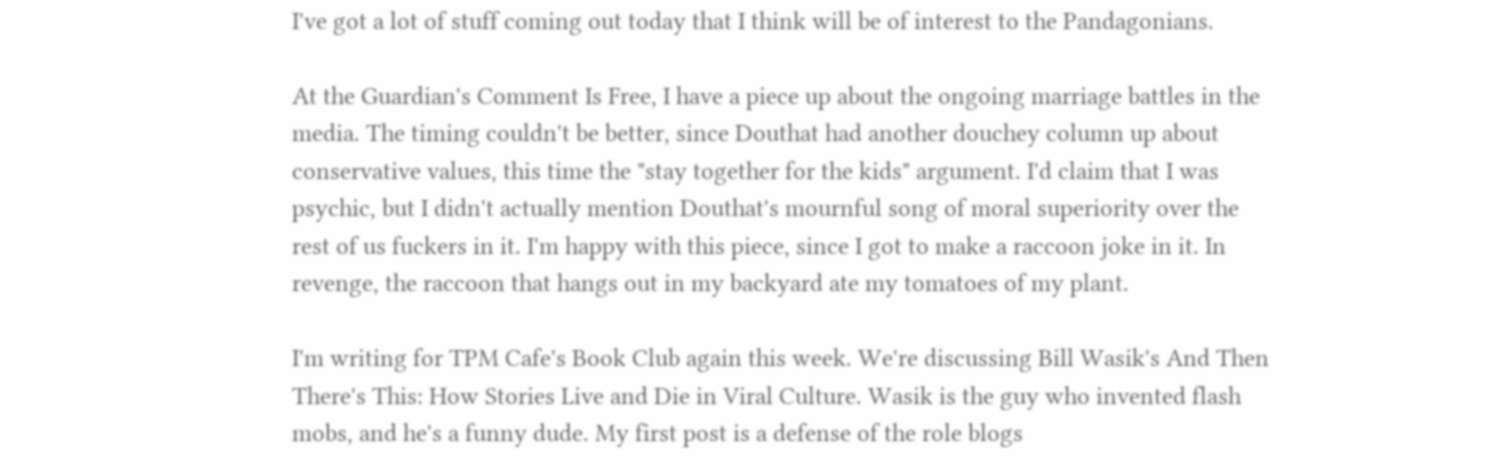I've got a lot of stuff coming out today that I think will be of interest to the Pandagonians.

At the Guardian's Comment Is Free, I have a piece up about the ongoing marriage battles in the media. The timing couldn't be better, since Douthat had another douchey column up about conservative values, this time the "stay together for the kids" argument. I'd claim that I was psychic, but I didn't actually mention Douthat's mournful song of moral superiority over the rest of us fuckers in it. I'm happy with this piece, since I got to make a raccoon joke in it. In revenge, the raccoon that hangs out in my backyard ate my tomatoes of my plant.

I'm writing for TPM Cafe's Book Club again this week. We're discussing Bill Wasik's And Then There's This: How Stories Live and Die in Viral Culture. Wasik is the guy who invented flash mobs, and he's a funny dude. My first post is a defense of the role blogs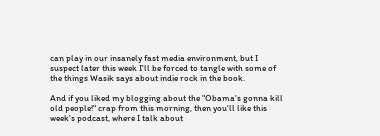can play in our insanely fast media environment, but I suspect later this week I'll be forced to tangle with some of the things Wasik says about indie rock in the book.

And if you liked my blogging about the "Obama's gonna kill old people!" crap from this morning, then you'll like this week's podcast, where I talk about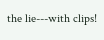the lie---with clips!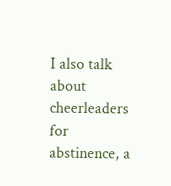I also talk about cheerleaders for abstinence, a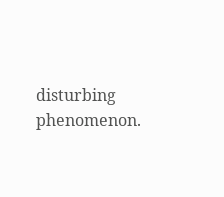disturbing phenomenon.